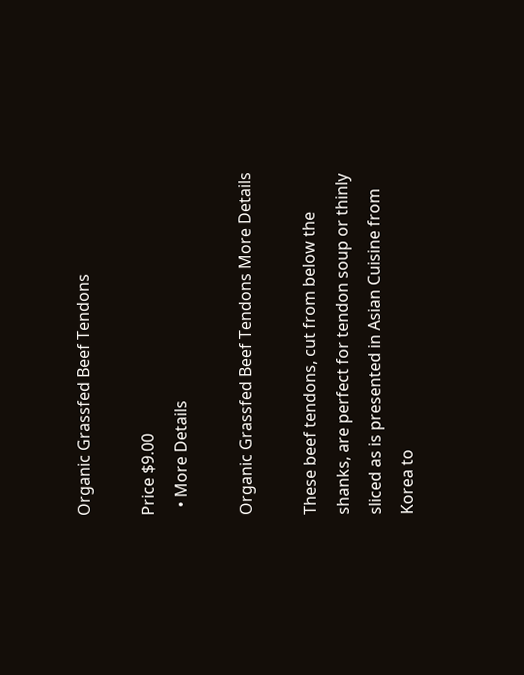Organic Grassfed Beef Tendons

Price $9.00
  • More Details

Organic Grassfed Beef Tendons More Details

These beef tendons, cut from below the shanks, are perfect for tendon soup or thinly sliced as is presented in Asian Cuisine from Korea to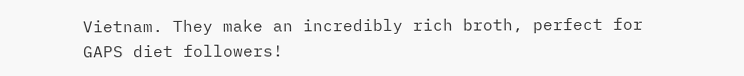Vietnam. They make an incredibly rich broth, perfect for GAPS diet followers!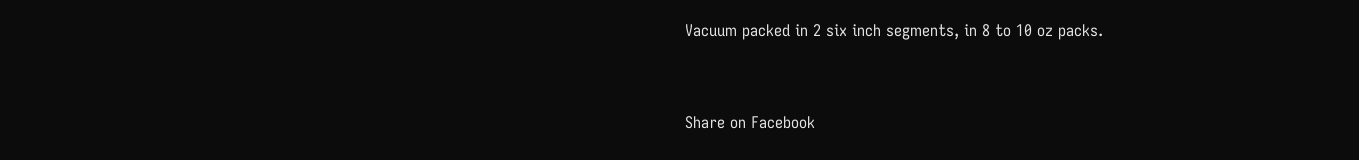Vacuum packed in 2 six inch segments, in 8 to 10 oz packs.


Share on Facebook